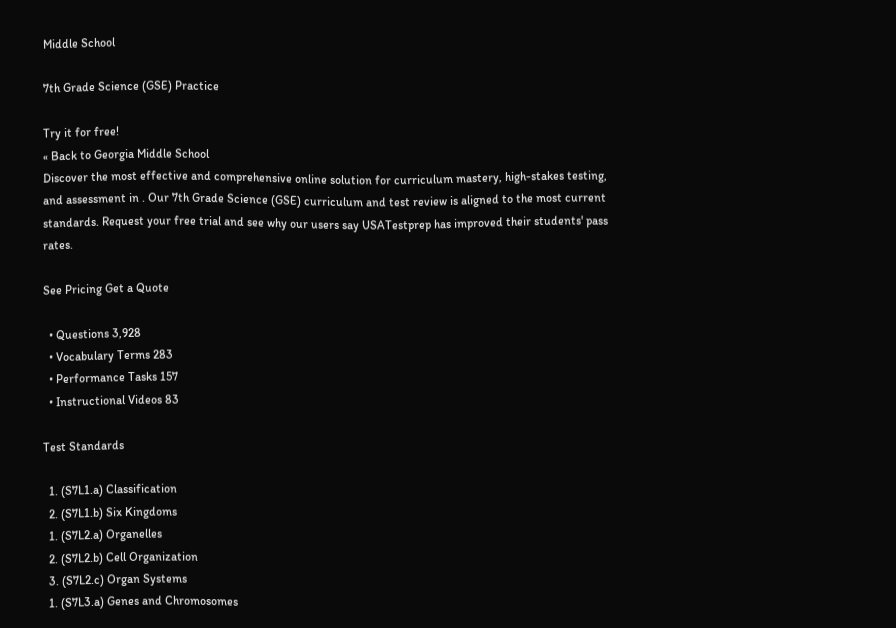Middle School

7th Grade Science (GSE) Practice

Try it for free!
« Back to Georgia Middle School
Discover the most effective and comprehensive online solution for curriculum mastery, high-stakes testing, and assessment in . Our 7th Grade Science (GSE) curriculum and test review is aligned to the most current standards. Request your free trial and see why our users say USATestprep has improved their students' pass rates.

See Pricing Get a Quote

  • Questions 3,928
  • Vocabulary Terms 283
  • Performance Tasks 157
  • Instructional Videos 83

Test Standards

  1. (S7L1.a) Classification
  2. (S7L1.b) Six Kingdoms
  1. (S7L2.a) Organelles
  2. (S7L2.b) Cell Organization
  3. (S7L2.c) Organ Systems
  1. (S7L3.a) Genes and Chromosomes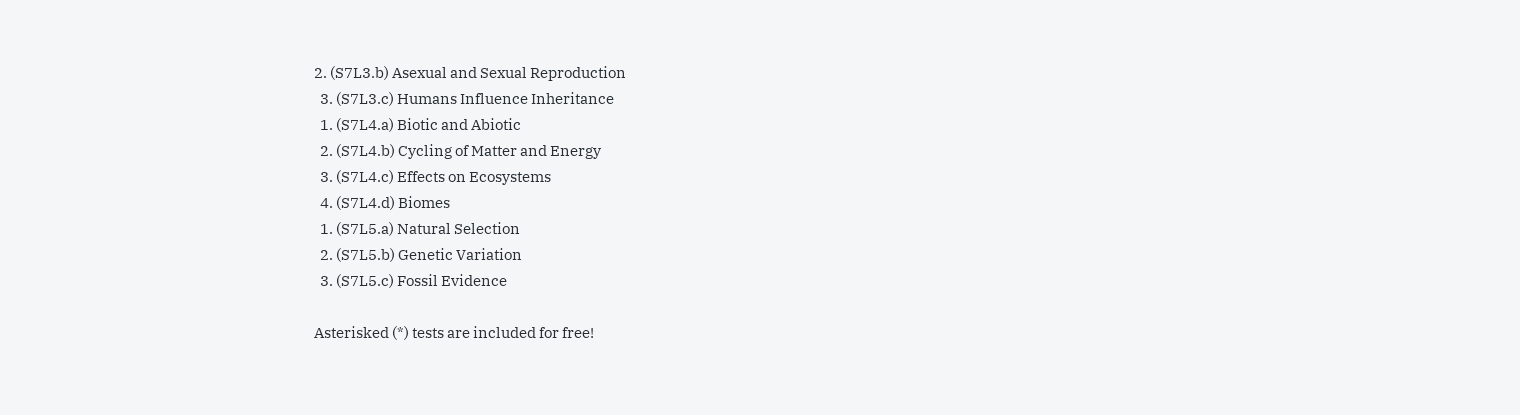2. (S7L3.b) Asexual and Sexual Reproduction
  3. (S7L3.c) Humans Influence Inheritance
  1. (S7L4.a) Biotic and Abiotic
  2. (S7L4.b) Cycling of Matter and Energy
  3. (S7L4.c) Effects on Ecosystems
  4. (S7L4.d) Biomes
  1. (S7L5.a) Natural Selection
  2. (S7L5.b) Genetic Variation
  3. (S7L5.c) Fossil Evidence

Asterisked (*) tests are included for free!